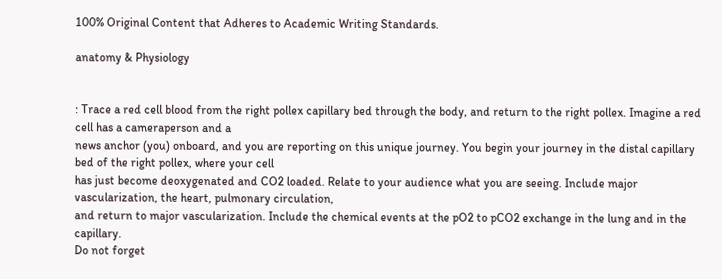100% Original Content that Adheres to Academic Writing Standards.

anatomy & Physiology


: Trace a red cell blood from the right pollex capillary bed through the body, and return to the right pollex. Imagine a red cell has a cameraperson and a
news anchor (you) onboard, and you are reporting on this unique journey. You begin your journey in the distal capillary bed of the right pollex, where your cell
has just become deoxygenated and CO2 loaded. Relate to your audience what you are seeing. Include major vascularization, the heart, pulmonary circulation,
and return to major vascularization. Include the chemical events at the pO2 to pCO2 exchange in the lung and in the capillary.
Do not forget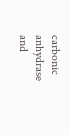carbonic anhydrase
and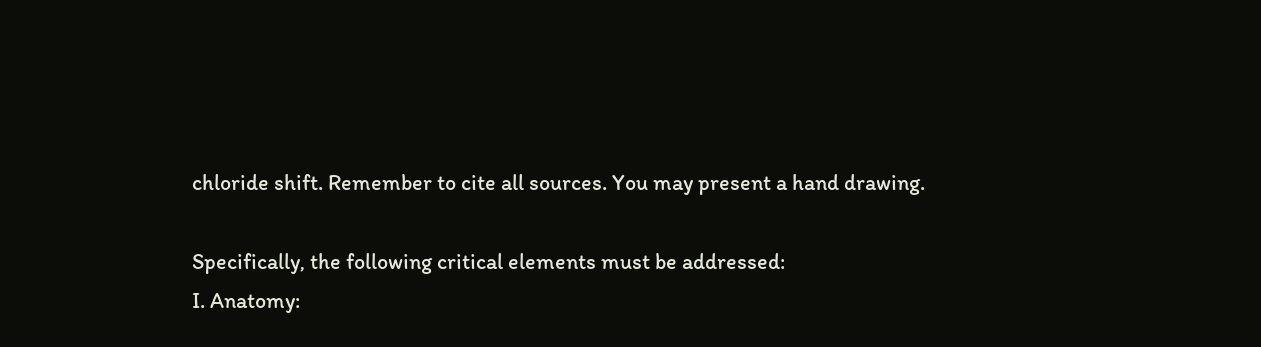chloride shift. Remember to cite all sources. You may present a hand drawing.

Specifically, the following critical elements must be addressed:
I. Anatomy: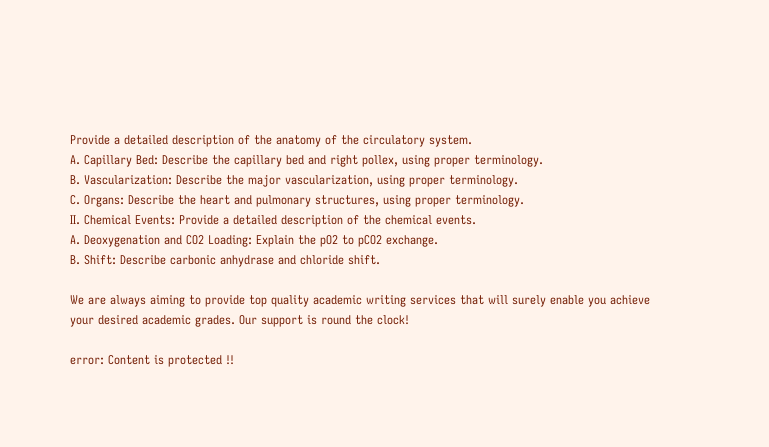Provide a detailed description of the anatomy of the circulatory system.
A. Capillary Bed: Describe the capillary bed and right pollex, using proper terminology.
B. Vascularization: Describe the major vascularization, using proper terminology.
C. Organs: Describe the heart and pulmonary structures, using proper terminology.
II. Chemical Events: Provide a detailed description of the chemical events.
A. Deoxygenation and CO2 Loading: Explain the pO2 to pCO2 exchange.
B. Shift: Describe carbonic anhydrase and chloride shift.

We are always aiming to provide top quality academic writing services that will surely enable you achieve your desired academic grades. Our support is round the clock!

error: Content is protected !!